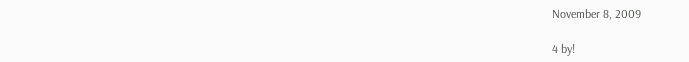November 8, 2009

4 by!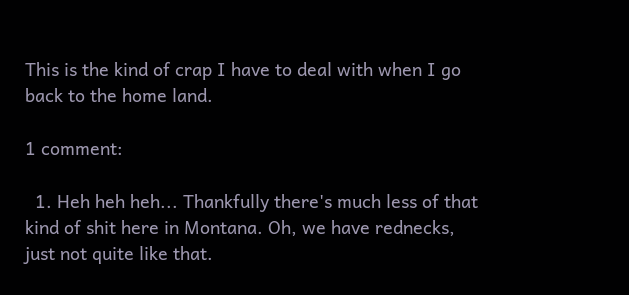This is the kind of crap I have to deal with when I go back to the home land.

1 comment:

  1. Heh heh heh... Thankfully there's much less of that kind of shit here in Montana. Oh, we have rednecks, just not quite like that.